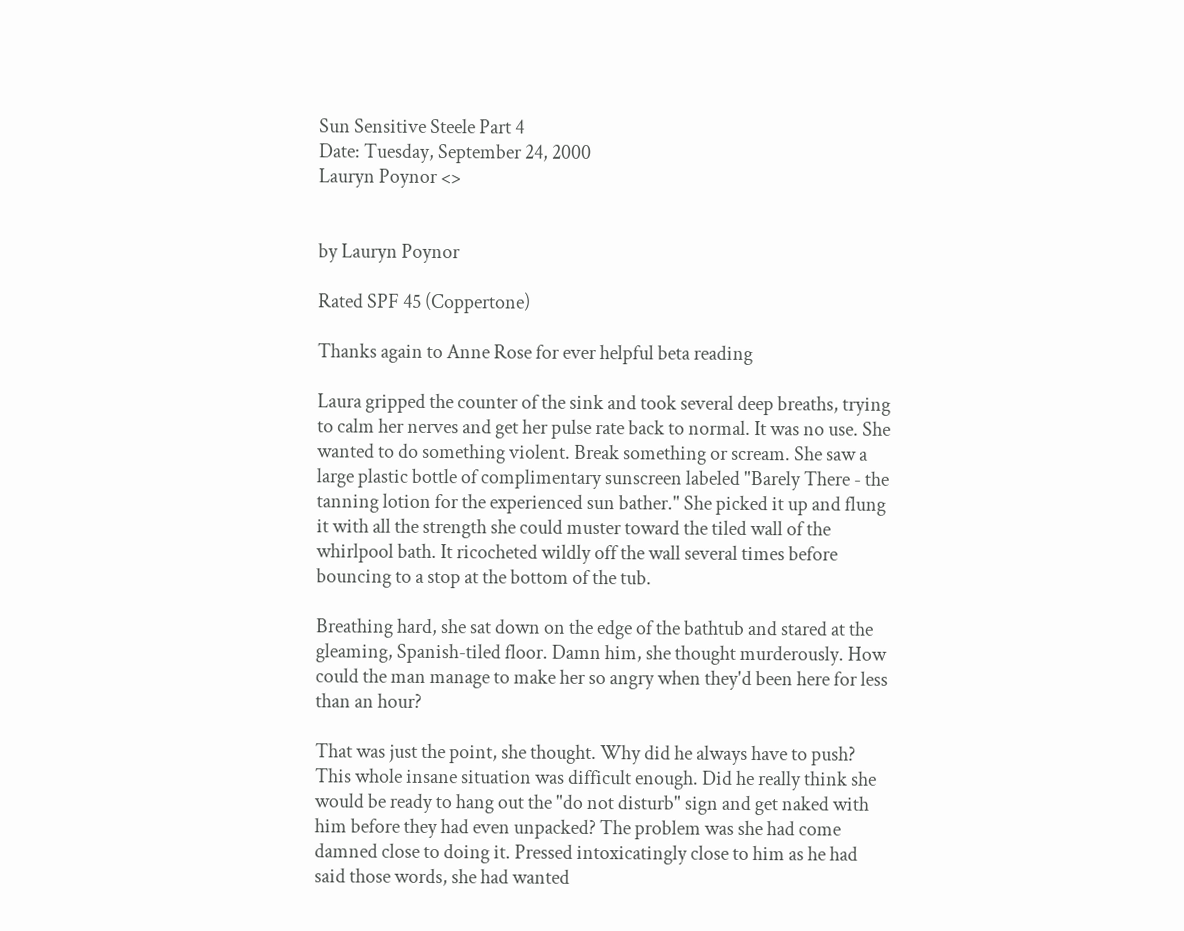Sun Sensitive Steele Part 4
Date: Tuesday, September 24, 2000
Lauryn Poynor <>


by Lauryn Poynor

Rated SPF 45 (Coppertone)

Thanks again to Anne Rose for ever helpful beta reading

Laura gripped the counter of the sink and took several deep breaths, trying to calm her nerves and get her pulse rate back to normal. It was no use. She wanted to do something violent. Break something or scream. She saw a large plastic bottle of complimentary sunscreen labeled "Barely There - the tanning lotion for the experienced sun bather." She picked it up and flung it with all the strength she could muster toward the tiled wall of the whirlpool bath. It ricocheted wildly off the wall several times before bouncing to a stop at the bottom of the tub.

Breathing hard, she sat down on the edge of the bathtub and stared at the gleaming, Spanish-tiled floor. Damn him, she thought murderously. How could the man manage to make her so angry when they'd been here for less than an hour?

That was just the point, she thought. Why did he always have to push? This whole insane situation was difficult enough. Did he really think she would be ready to hang out the "do not disturb" sign and get naked with him before they had even unpacked? The problem was she had come damned close to doing it. Pressed intoxicatingly close to him as he had said those words, she had wanted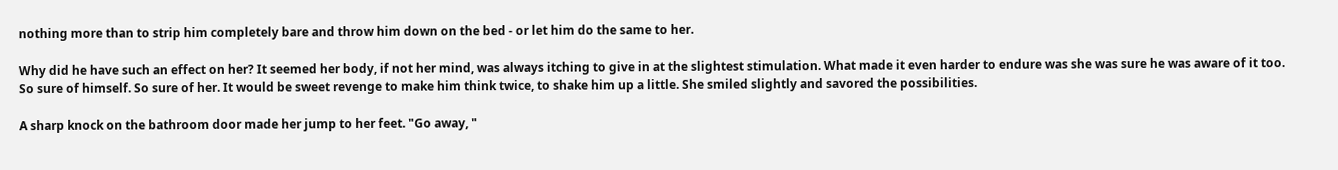nothing more than to strip him completely bare and throw him down on the bed - or let him do the same to her.

Why did he have such an effect on her? It seemed her body, if not her mind, was always itching to give in at the slightest stimulation. What made it even harder to endure was she was sure he was aware of it too. So sure of himself. So sure of her. It would be sweet revenge to make him think twice, to shake him up a little. She smiled slightly and savored the possibilities.

A sharp knock on the bathroom door made her jump to her feet. "Go away, "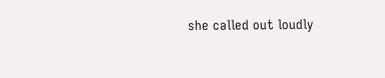she called out loudly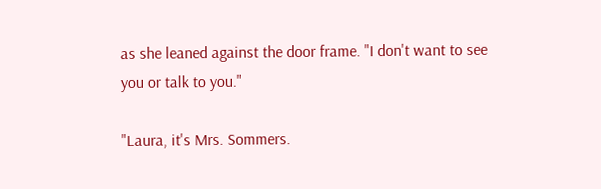as she leaned against the door frame. "I don't want to see you or talk to you."

"Laura, it's Mrs. Sommers.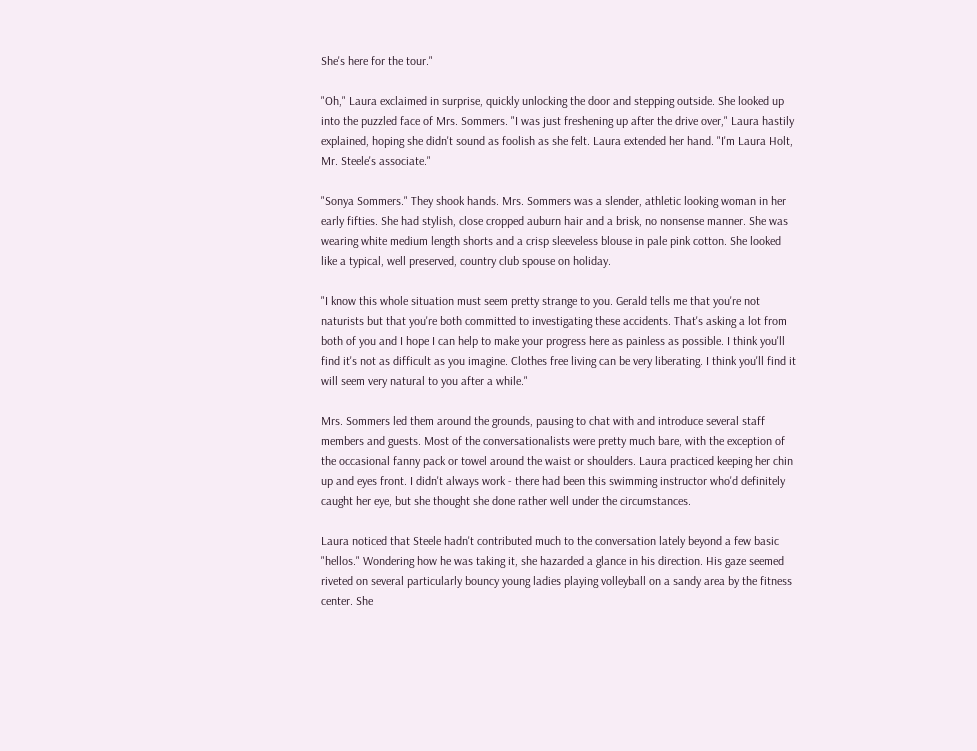She's here for the tour."

"Oh," Laura exclaimed in surprise, quickly unlocking the door and stepping outside. She looked up into the puzzled face of Mrs. Sommers. "I was just freshening up after the drive over," Laura hastily explained, hoping she didn't sound as foolish as she felt. Laura extended her hand. "I'm Laura Holt, Mr. Steele's associate."

"Sonya Sommers." They shook hands. Mrs. Sommers was a slender, athletic looking woman in her early fifties. She had stylish, close cropped auburn hair and a brisk, no nonsense manner. She was wearing white medium length shorts and a crisp sleeveless blouse in pale pink cotton. She looked like a typical, well preserved, country club spouse on holiday.

"I know this whole situation must seem pretty strange to you. Gerald tells me that you're not naturists but that you're both committed to investigating these accidents. That's asking a lot from both of you and I hope I can help to make your progress here as painless as possible. I think you'll find it's not as difficult as you imagine. Clothes free living can be very liberating. I think you'll find it will seem very natural to you after a while."

Mrs. Sommers led them around the grounds, pausing to chat with and introduce several staff members and guests. Most of the conversationalists were pretty much bare, with the exception of the occasional fanny pack or towel around the waist or shoulders. Laura practiced keeping her chin up and eyes front. I didn't always work - there had been this swimming instructor who'd definitely caught her eye, but she thought she done rather well under the circumstances.

Laura noticed that Steele hadn't contributed much to the conversation lately beyond a few basic "hellos." Wondering how he was taking it, she hazarded a glance in his direction. His gaze seemed riveted on several particularly bouncy young ladies playing volleyball on a sandy area by the fitness center. She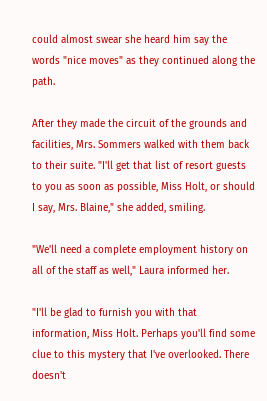could almost swear she heard him say the words "nice moves" as they continued along the path.

After they made the circuit of the grounds and facilities, Mrs. Sommers walked with them back to their suite. "I'll get that list of resort guests to you as soon as possible, Miss Holt, or should I say, Mrs. Blaine," she added, smiling.

"We'll need a complete employment history on all of the staff as well," Laura informed her.

"I'll be glad to furnish you with that information, Miss Holt. Perhaps you'll find some clue to this mystery that I've overlooked. There doesn't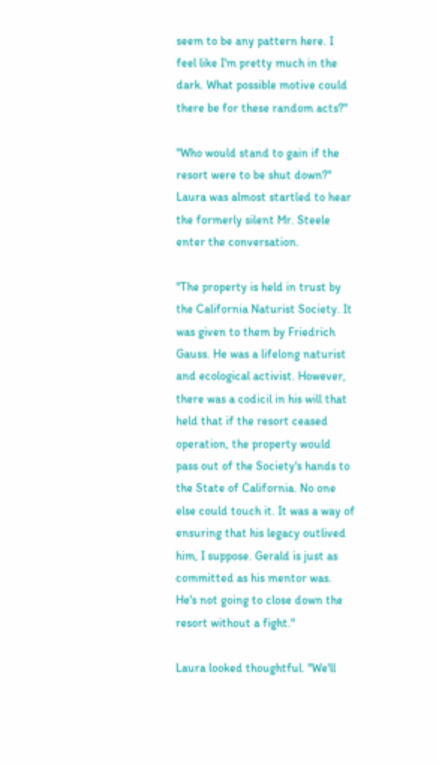seem to be any pattern here. I feel like I'm pretty much in the dark. What possible motive could there be for these random acts?"

"Who would stand to gain if the resort were to be shut down?" Laura was almost startled to hear the formerly silent Mr. Steele enter the conversation.

"The property is held in trust by the California Naturist Society. It was given to them by Friedrich Gauss. He was a lifelong naturist and ecological activist. However, there was a codicil in his will that held that if the resort ceased operation, the property would pass out of the Society's hands to the State of California. No one else could touch it. It was a way of ensuring that his legacy outlived him, I suppose. Gerald is just as committed as his mentor was. He's not going to close down the resort without a fight."

Laura looked thoughtful. "We'll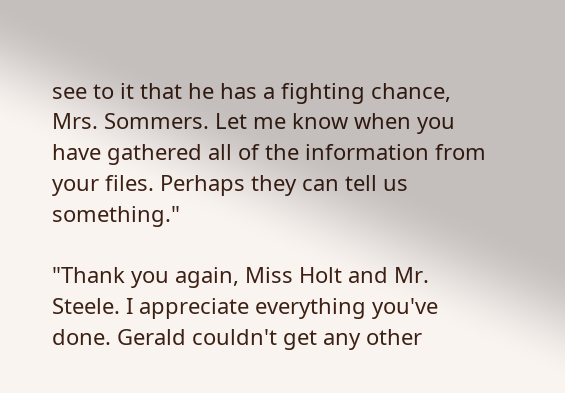see to it that he has a fighting chance, Mrs. Sommers. Let me know when you have gathered all of the information from your files. Perhaps they can tell us something."

"Thank you again, Miss Holt and Mr. Steele. I appreciate everything you've done. Gerald couldn't get any other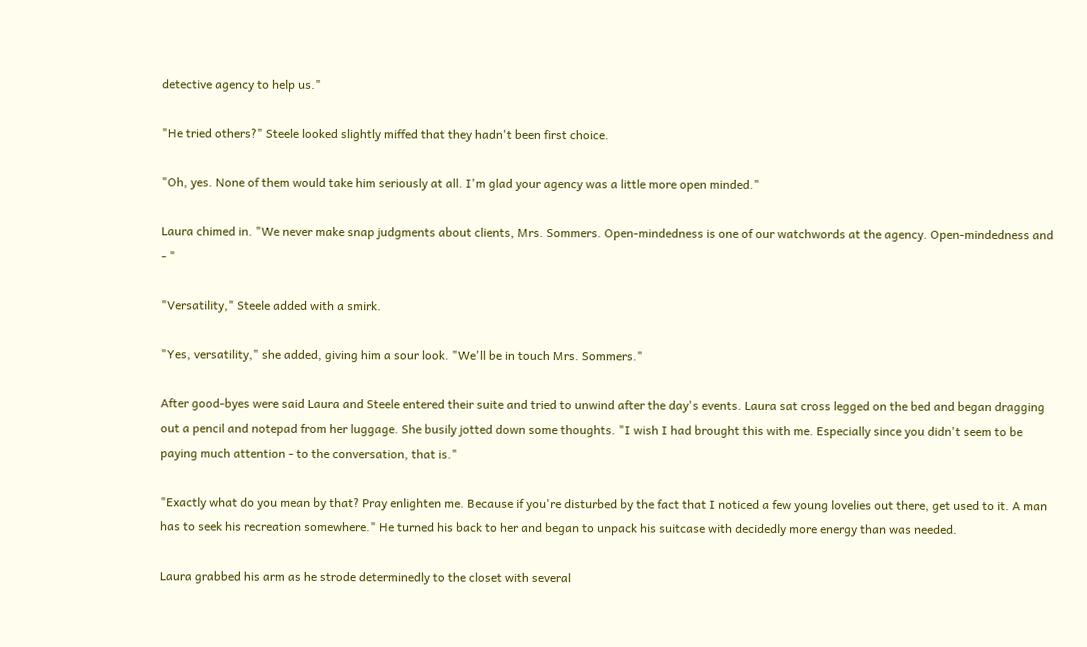detective agency to help us."

"He tried others?" Steele looked slightly miffed that they hadn't been first choice.

"Oh, yes. None of them would take him seriously at all. I'm glad your agency was a little more open minded."

Laura chimed in. "We never make snap judgments about clients, Mrs. Sommers. Open-mindedness is one of our watchwords at the agency. Open-mindedness and - "

"Versatility," Steele added with a smirk.

"Yes, versatility," she added, giving him a sour look. "We'll be in touch Mrs. Sommers."

After good-byes were said Laura and Steele entered their suite and tried to unwind after the day's events. Laura sat cross legged on the bed and began dragging out a pencil and notepad from her luggage. She busily jotted down some thoughts. "I wish I had brought this with me. Especially since you didn't seem to be paying much attention - to the conversation, that is."

"Exactly what do you mean by that? Pray enlighten me. Because if you're disturbed by the fact that I noticed a few young lovelies out there, get used to it. A man has to seek his recreation somewhere." He turned his back to her and began to unpack his suitcase with decidedly more energy than was needed.

Laura grabbed his arm as he strode determinedly to the closet with several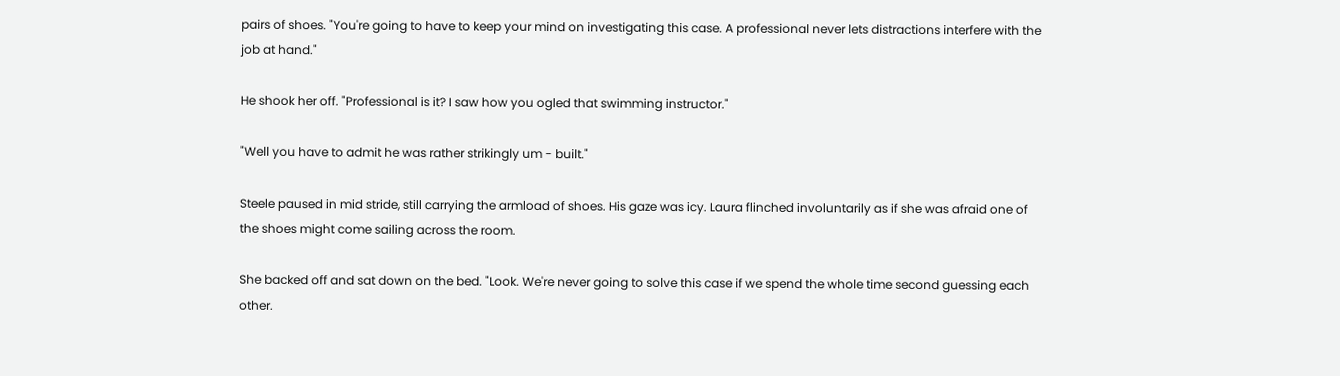pairs of shoes. "You're going to have to keep your mind on investigating this case. A professional never lets distractions interfere with the job at hand."

He shook her off. "Professional is it? I saw how you ogled that swimming instructor."

"Well you have to admit he was rather strikingly um - built."

Steele paused in mid stride, still carrying the armload of shoes. His gaze was icy. Laura flinched involuntarily as if she was afraid one of the shoes might come sailing across the room.

She backed off and sat down on the bed. "Look. We're never going to solve this case if we spend the whole time second guessing each other.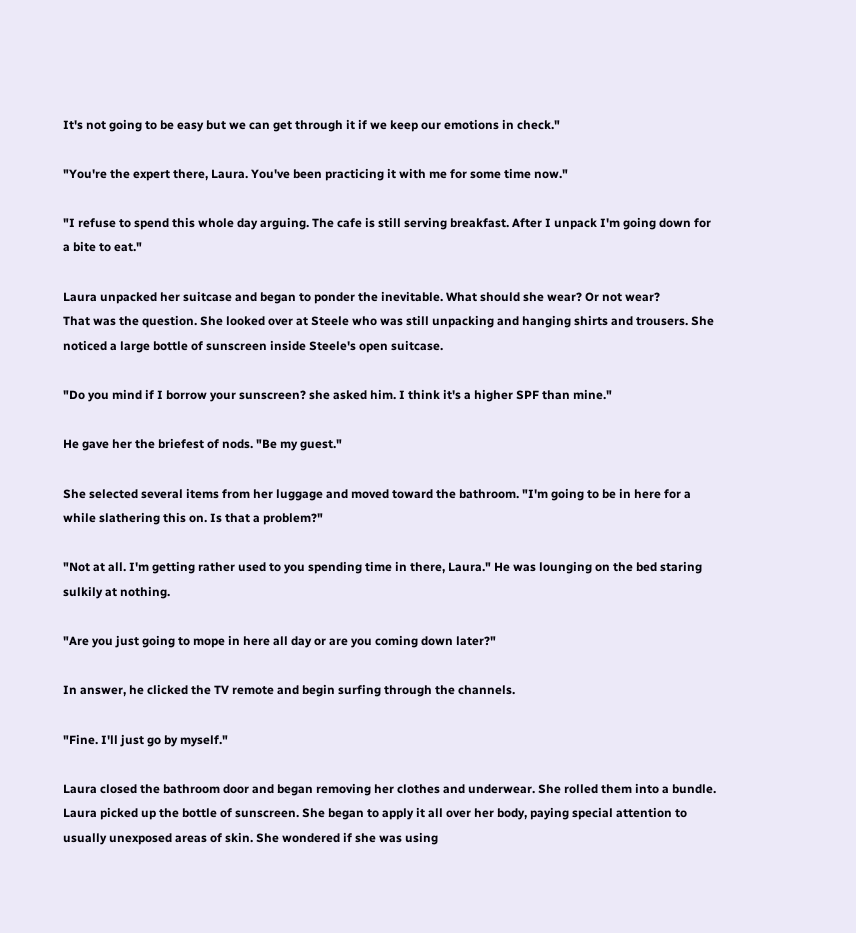It's not going to be easy but we can get through it if we keep our emotions in check."

"You're the expert there, Laura. You've been practicing it with me for some time now."

"I refuse to spend this whole day arguing. The cafe is still serving breakfast. After I unpack I'm going down for a bite to eat."

Laura unpacked her suitcase and began to ponder the inevitable. What should she wear? Or not wear?
That was the question. She looked over at Steele who was still unpacking and hanging shirts and trousers. She noticed a large bottle of sunscreen inside Steele's open suitcase.

"Do you mind if I borrow your sunscreen? she asked him. I think it's a higher SPF than mine."

He gave her the briefest of nods. "Be my guest."

She selected several items from her luggage and moved toward the bathroom. "I'm going to be in here for a while slathering this on. Is that a problem?"

"Not at all. I'm getting rather used to you spending time in there, Laura." He was lounging on the bed staring sulkily at nothing.

"Are you just going to mope in here all day or are you coming down later?"

In answer, he clicked the TV remote and begin surfing through the channels.

"Fine. I'll just go by myself."

Laura closed the bathroom door and began removing her clothes and underwear. She rolled them into a bundle. Laura picked up the bottle of sunscreen. She began to apply it all over her body, paying special attention to usually unexposed areas of skin. She wondered if she was using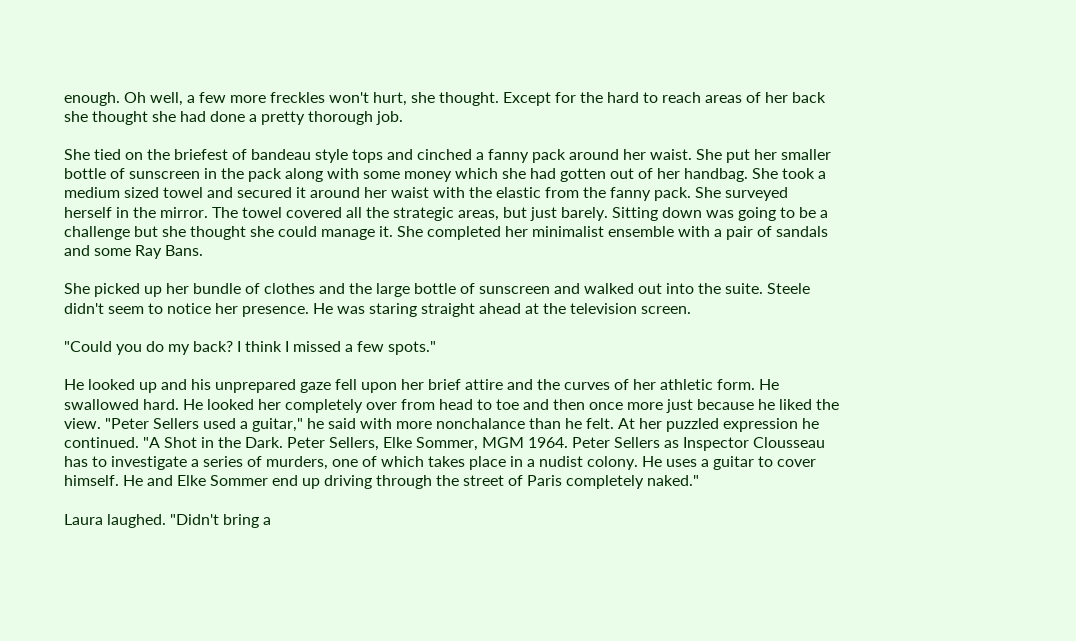enough. Oh well, a few more freckles won't hurt, she thought. Except for the hard to reach areas of her back she thought she had done a pretty thorough job.

She tied on the briefest of bandeau style tops and cinched a fanny pack around her waist. She put her smaller bottle of sunscreen in the pack along with some money which she had gotten out of her handbag. She took a medium sized towel and secured it around her waist with the elastic from the fanny pack. She surveyed herself in the mirror. The towel covered all the strategic areas, but just barely. Sitting down was going to be a challenge but she thought she could manage it. She completed her minimalist ensemble with a pair of sandals and some Ray Bans.

She picked up her bundle of clothes and the large bottle of sunscreen and walked out into the suite. Steele didn't seem to notice her presence. He was staring straight ahead at the television screen.

"Could you do my back? I think I missed a few spots."

He looked up and his unprepared gaze fell upon her brief attire and the curves of her athletic form. He swallowed hard. He looked her completely over from head to toe and then once more just because he liked the view. "Peter Sellers used a guitar," he said with more nonchalance than he felt. At her puzzled expression he continued. "A Shot in the Dark. Peter Sellers, Elke Sommer, MGM 1964. Peter Sellers as Inspector Clousseau has to investigate a series of murders, one of which takes place in a nudist colony. He uses a guitar to cover himself. He and Elke Sommer end up driving through the street of Paris completely naked."

Laura laughed. "Didn't bring a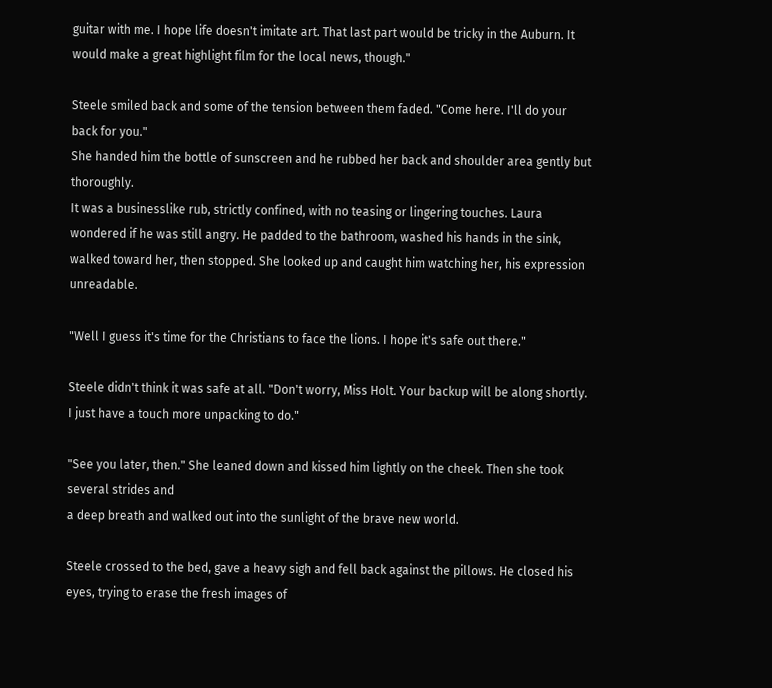guitar with me. I hope life doesn't imitate art. That last part would be tricky in the Auburn. It would make a great highlight film for the local news, though."

Steele smiled back and some of the tension between them faded. "Come here. I'll do your back for you."
She handed him the bottle of sunscreen and he rubbed her back and shoulder area gently but thoroughly.
It was a businesslike rub, strictly confined, with no teasing or lingering touches. Laura wondered if he was still angry. He padded to the bathroom, washed his hands in the sink, walked toward her, then stopped. She looked up and caught him watching her, his expression unreadable.

"Well I guess it's time for the Christians to face the lions. I hope it's safe out there."

Steele didn't think it was safe at all. "Don't worry, Miss Holt. Your backup will be along shortly. I just have a touch more unpacking to do."

"See you later, then." She leaned down and kissed him lightly on the cheek. Then she took several strides and
a deep breath and walked out into the sunlight of the brave new world.

Steele crossed to the bed, gave a heavy sigh and fell back against the pillows. He closed his eyes, trying to erase the fresh images of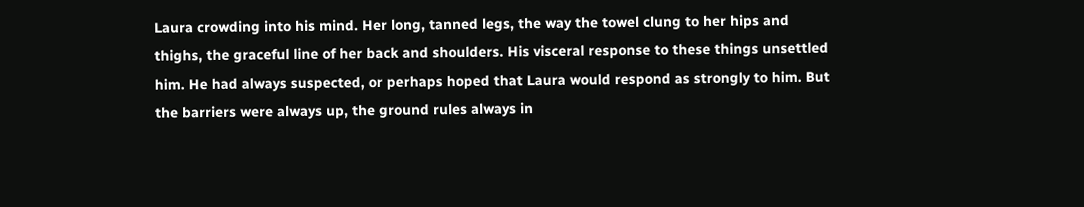Laura crowding into his mind. Her long, tanned legs, the way the towel clung to her hips and thighs, the graceful line of her back and shoulders. His visceral response to these things unsettled him. He had always suspected, or perhaps hoped that Laura would respond as strongly to him. But the barriers were always up, the ground rules always in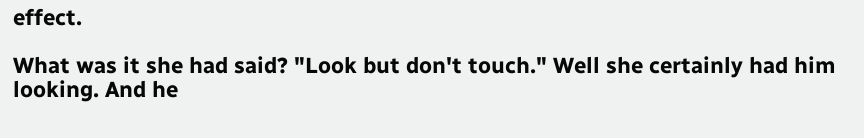effect.

What was it she had said? "Look but don't touch." Well she certainly had him looking. And he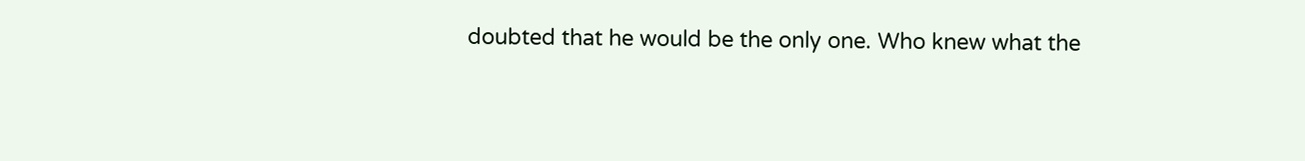doubted that he would be the only one. Who knew what the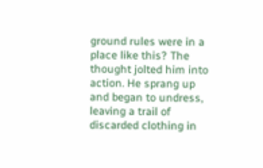ground rules were in a place like this? The thought jolted him into action. He sprang up and began to undress, leaving a trail of discarded clothing in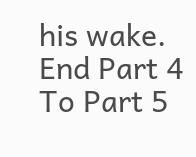his wake.
End Part 4
To Part 5